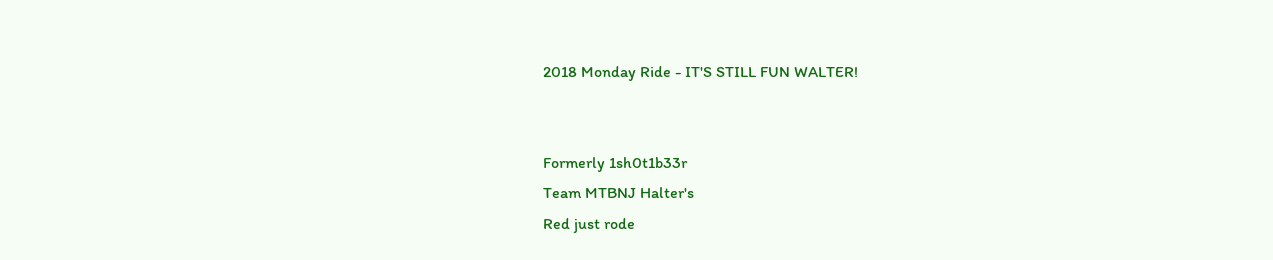2018 Monday Ride - IT'S STILL FUN WALTER!


Formerly 1sh0t1b33r
Team MTBNJ Halter's
Red just rode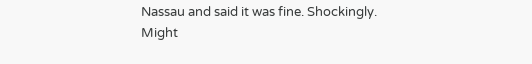Nassau and said it was fine. Shockingly.
Might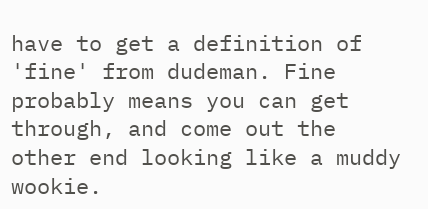have to get a definition of 'fine' from dudeman. Fine probably means you can get through, and come out the other end looking like a muddy wookie.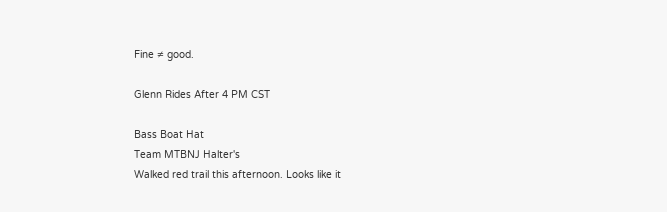Fine ≠ good.

Glenn Rides After 4 PM CST

Bass Boat Hat
Team MTBNJ Halter's
Walked red trail this afternoon. Looks like it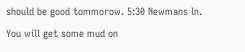should be good tommorow. 5:30 Newmans ln.
You will get some mud on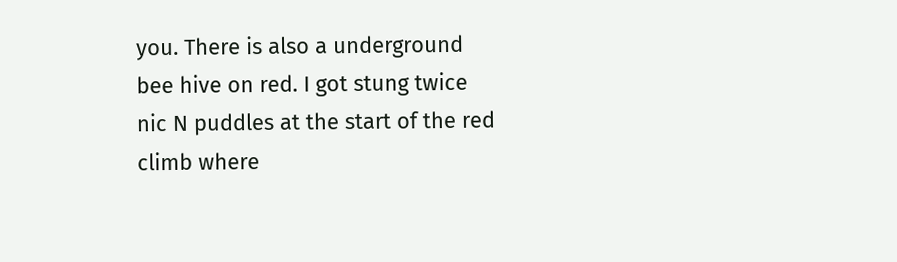you. There is also a underground bee hive on red. I got stung twice nic N puddles at the start of the red climb where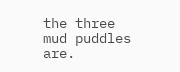the three mud puddles are.